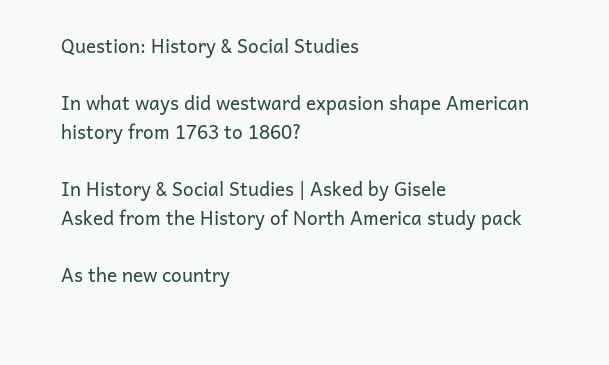Question: History & Social Studies

In what ways did westward expasion shape American history from 1763 to 1860?

In History & Social Studies | Asked by Gisele
Asked from the History of North America study pack

As the new country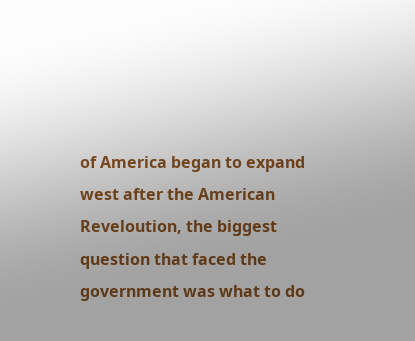of America began to expand west after the American Reveloution, the biggest question that faced the government was what to do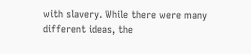with slavery. While there were many different ideas, the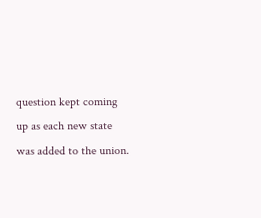question kept coming up as each new state was added to the union.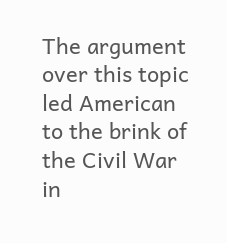The argument over this topic led American to the brink of the Civil War in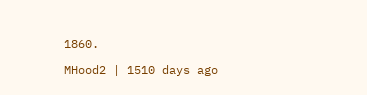1860.

MHood2 | 1510 days ago